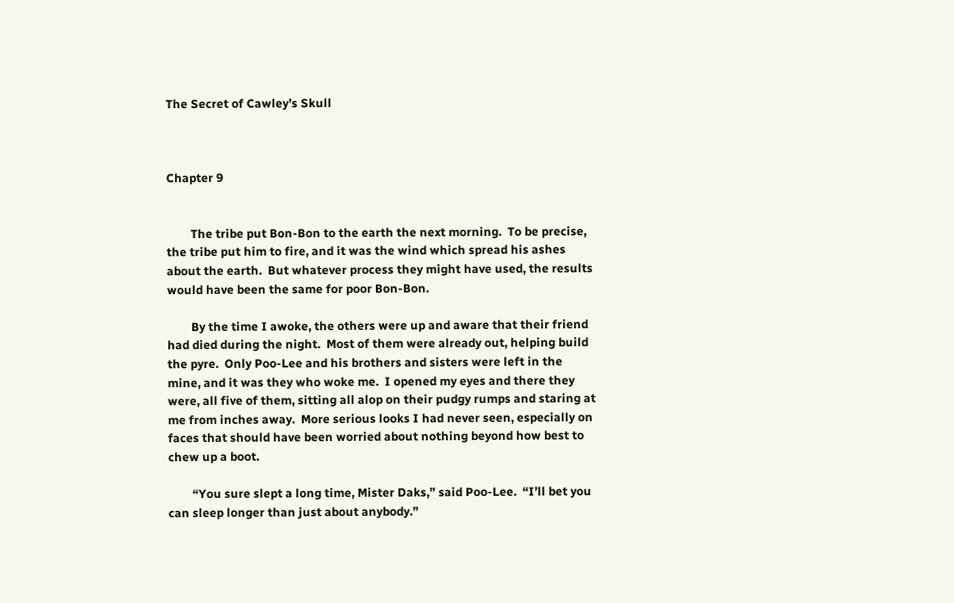The Secret of Cawley’s Skull



Chapter 9


        The tribe put Bon-Bon to the earth the next morning.  To be precise, the tribe put him to fire, and it was the wind which spread his ashes about the earth.  But whatever process they might have used, the results would have been the same for poor Bon-Bon.

        By the time I awoke, the others were up and aware that their friend had died during the night.  Most of them were already out, helping build the pyre.  Only Poo-Lee and his brothers and sisters were left in the mine, and it was they who woke me.  I opened my eyes and there they were, all five of them, sitting all alop on their pudgy rumps and staring at me from inches away.  More serious looks I had never seen, especially on faces that should have been worried about nothing beyond how best to chew up a boot.

        “You sure slept a long time, Mister Daks,” said Poo-Lee.  “I’ll bet you can sleep longer than just about anybody.”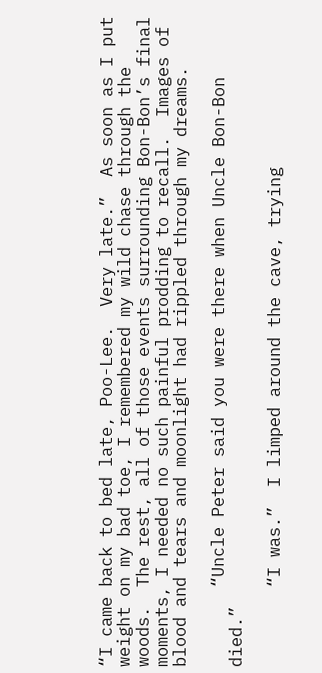“I came back to bed late, Poo-Lee.  Very late.”  As soon as I put weight on my bad toe, I remembered my wild chase through the woods.  The rest, all of those events surrounding Bon-Bon’s final moments, I needed no such painful prodding to recall.  Images of blood and tears and moonlight had rippled through my dreams.

        “Uncle Peter said you were there when Uncle Bon-Bon died.”

        “I was.”  I limped around the cave, trying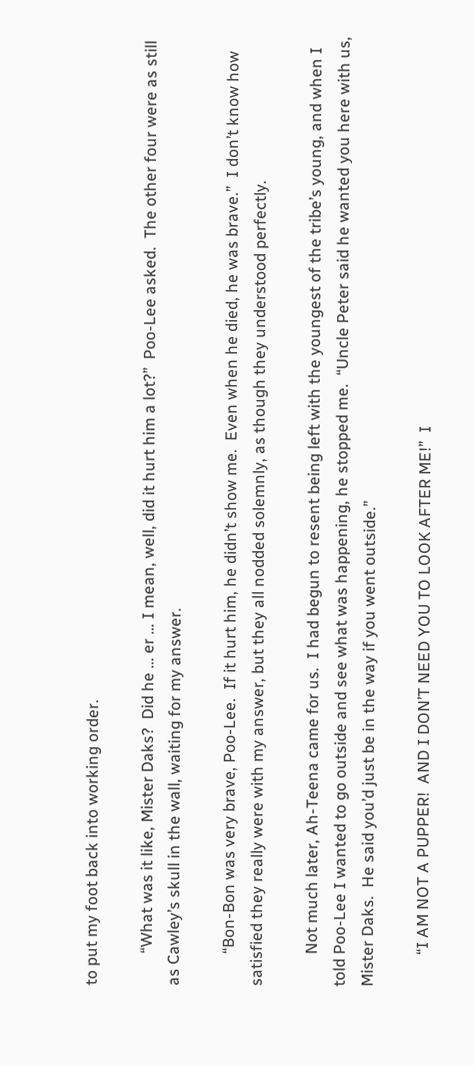to put my foot back into working order.

        “What was it like, Mister Daks?  Did he … er … I mean, well, did it hurt him a lot?”  Poo-Lee asked.  The other four were as still as Cawley’s skull in the wall, waiting for my answer.

        “Bon-Bon was very brave, Poo-Lee.  If it hurt him, he didn’t show me.  Even when he died, he was brave.”  I don’t know how satisfied they really were with my answer, but they all nodded solemnly, as though they understood perfectly.

        Not much later, Ah-Teena came for us.  I had begun to resent being left with the youngest of the tribe’s young, and when I told Poo-Lee I wanted to go outside and see what was happening, he stopped me.  “Uncle Peter said he wanted you here with us, Mister Daks.  He said you’d just be in the way if you went outside.”

        “I AM NOT A PUPPER!  AND I DON’T NEED YOU TO LOOK AFTER ME!”  I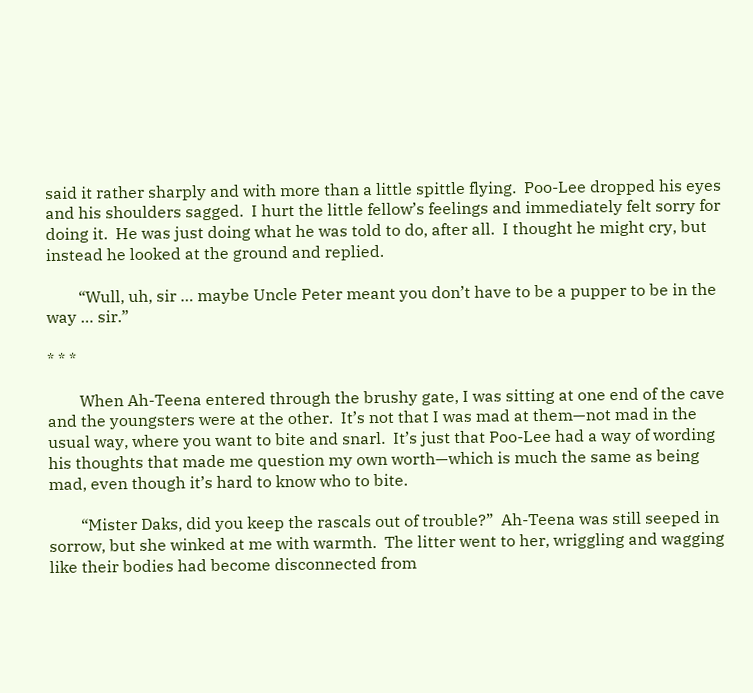said it rather sharply and with more than a little spittle flying.  Poo-Lee dropped his eyes and his shoulders sagged.  I hurt the little fellow’s feelings and immediately felt sorry for doing it.  He was just doing what he was told to do, after all.  I thought he might cry, but instead he looked at the ground and replied.

        “Wull, uh, sir … maybe Uncle Peter meant you don’t have to be a pupper to be in the way … sir.”

* * *

        When Ah-Teena entered through the brushy gate, I was sitting at one end of the cave and the youngsters were at the other.  It’s not that I was mad at them—not mad in the usual way, where you want to bite and snarl.  It’s just that Poo-Lee had a way of wording his thoughts that made me question my own worth—which is much the same as being mad, even though it’s hard to know who to bite.

        “Mister Daks, did you keep the rascals out of trouble?”  Ah-Teena was still seeped in sorrow, but she winked at me with warmth.  The litter went to her, wriggling and wagging like their bodies had become disconnected from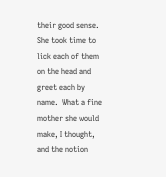their good sense.  She took time to lick each of them on the head and greet each by name.  What a fine mother she would make, I thought, and the notion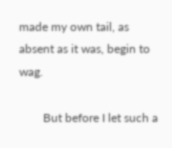made my own tail, as absent as it was, begin to wag.

        But before I let such a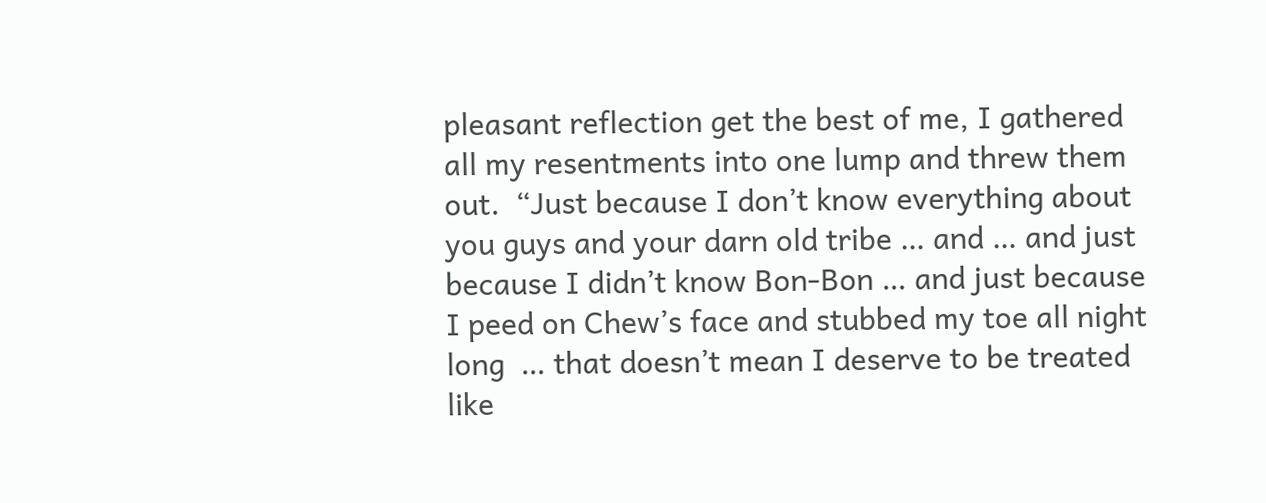pleasant reflection get the best of me, I gathered all my resentments into one lump and threw them out.  “Just because I don’t know everything about you guys and your darn old tribe … and … and just because I didn’t know Bon-Bon … and just because I peed on Chew’s face and stubbed my toe all night long  … that doesn’t mean I deserve to be treated like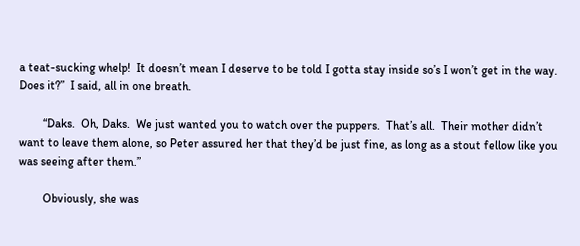a teat-sucking whelp!  It doesn’t mean I deserve to be told I gotta stay inside so’s I won’t get in the way.  Does it?”  I said, all in one breath.

        “Daks.  Oh, Daks.  We just wanted you to watch over the puppers.  That’s all.  Their mother didn’t want to leave them alone, so Peter assured her that they’d be just fine, as long as a stout fellow like you was seeing after them.”

        Obviously, she was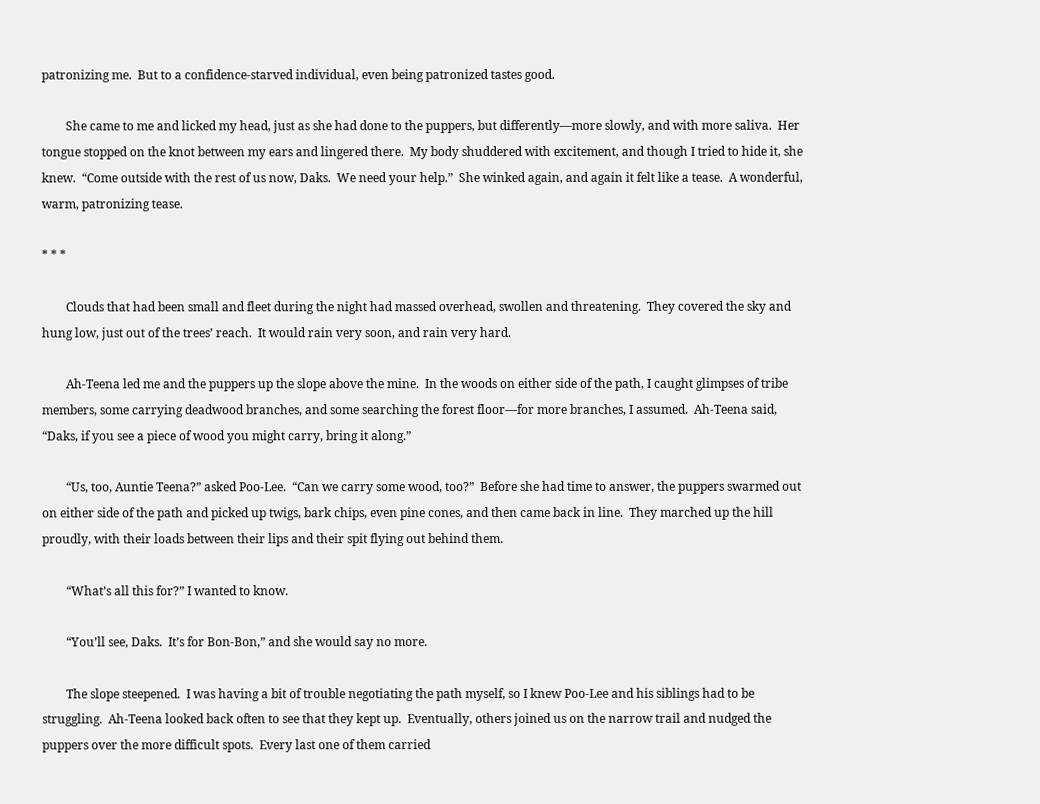patronizing me.  But to a confidence-starved individual, even being patronized tastes good.

        She came to me and licked my head, just as she had done to the puppers, but differently—more slowly, and with more saliva.  Her tongue stopped on the knot between my ears and lingered there.  My body shuddered with excitement, and though I tried to hide it, she knew.  “Come outside with the rest of us now, Daks.  We need your help.”  She winked again, and again it felt like a tease.  A wonderful, warm, patronizing tease.

* * *

        Clouds that had been small and fleet during the night had massed overhead, swollen and threatening.  They covered the sky and hung low, just out of the trees’ reach.  It would rain very soon, and rain very hard.

        Ah-Teena led me and the puppers up the slope above the mine.  In the woods on either side of the path, I caught glimpses of tribe members, some carrying deadwood branches, and some searching the forest floor—for more branches, I assumed.  Ah-Teena said, “Daks, if you see a piece of wood you might carry, bring it along.”

        “Us, too, Auntie Teena?” asked Poo-Lee.  “Can we carry some wood, too?”  Before she had time to answer, the puppers swarmed out on either side of the path and picked up twigs, bark chips, even pine cones, and then came back in line.  They marched up the hill proudly, with their loads between their lips and their spit flying out behind them.

        “What’s all this for?” I wanted to know.

        “You’ll see, Daks.  It’s for Bon-Bon,” and she would say no more.

        The slope steepened.  I was having a bit of trouble negotiating the path myself, so I knew Poo-Lee and his siblings had to be struggling.  Ah-Teena looked back often to see that they kept up.  Eventually, others joined us on the narrow trail and nudged the puppers over the more difficult spots.  Every last one of them carried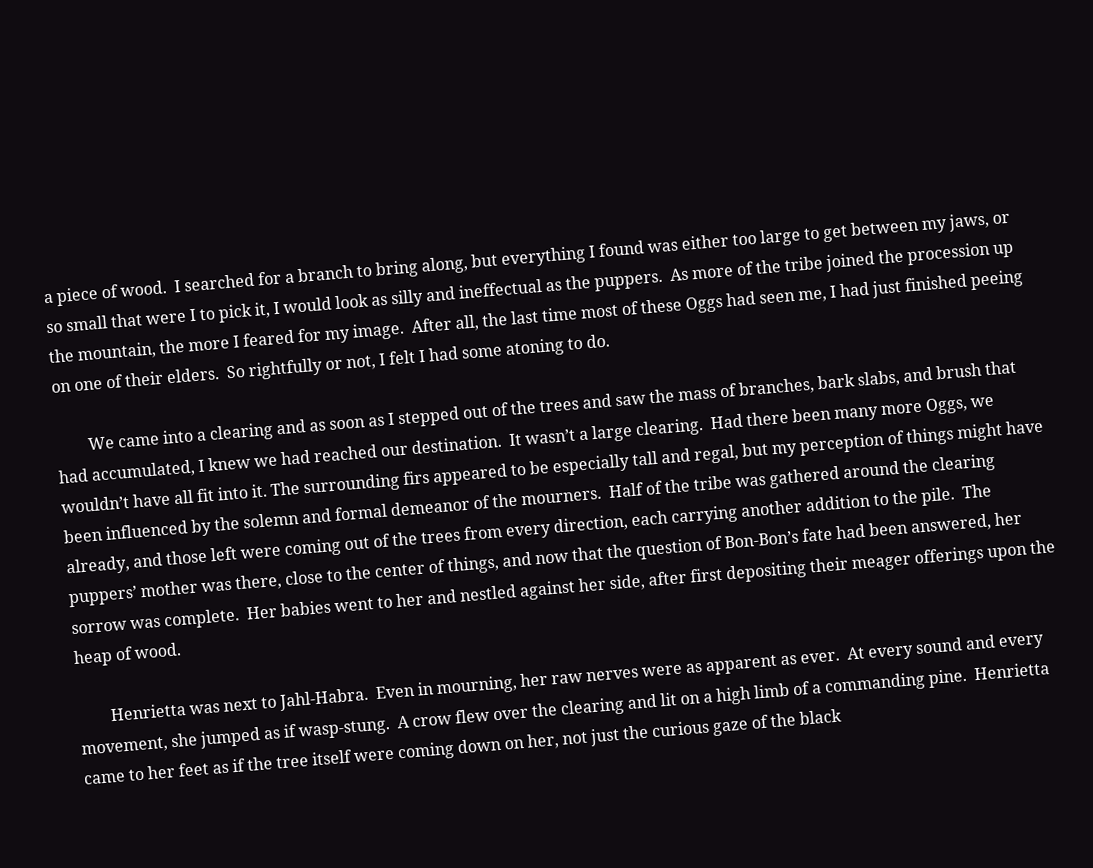a piece of wood.  I searched for a branch to bring along, but everything I found was either too large to get between my jaws, or so small that were I to pick it, I would look as silly and ineffectual as the puppers.  As more of the tribe joined the procession up the mountain, the more I feared for my image.  After all, the last time most of these Oggs had seen me, I had just finished peeing on one of their elders.  So rightfully or not, I felt I had some atoning to do.

        We came into a clearing and as soon as I stepped out of the trees and saw the mass of branches, bark slabs, and brush that had accumulated, I knew we had reached our destination.  It wasn’t a large clearing.  Had there been many more Oggs, we wouldn’t have all fit into it. The surrounding firs appeared to be especially tall and regal, but my perception of things might have been influenced by the solemn and formal demeanor of the mourners.  Half of the tribe was gathered around the clearing already, and those left were coming out of the trees from every direction, each carrying another addition to the pile.  The puppers’ mother was there, close to the center of things, and now that the question of Bon-Bon’s fate had been answered, her sorrow was complete.  Her babies went to her and nestled against her side, after first depositing their meager offerings upon the heap of wood.

        Henrietta was next to Jahl-Habra.  Even in mourning, her raw nerves were as apparent as ever.  At every sound and every movement, she jumped as if wasp-stung.  A crow flew over the clearing and lit on a high limb of a commanding pine.  Henrietta came to her feet as if the tree itself were coming down on her, not just the curious gaze of the black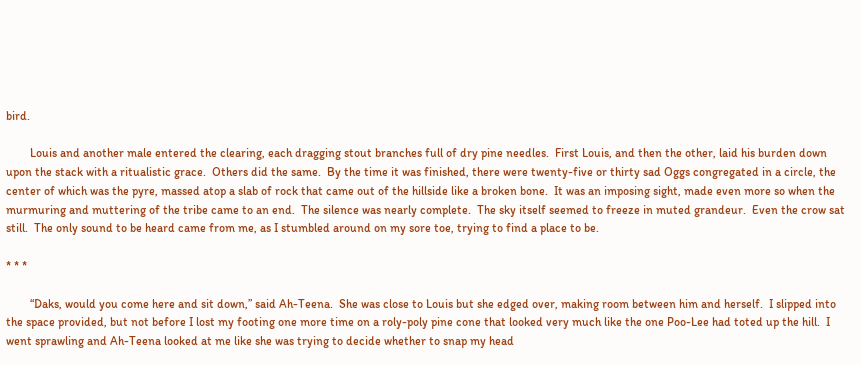bird.

        Louis and another male entered the clearing, each dragging stout branches full of dry pine needles.  First Louis, and then the other, laid his burden down upon the stack with a ritualistic grace.  Others did the same.  By the time it was finished, there were twenty-five or thirty sad Oggs congregated in a circle, the center of which was the pyre, massed atop a slab of rock that came out of the hillside like a broken bone.  It was an imposing sight, made even more so when the murmuring and muttering of the tribe came to an end.  The silence was nearly complete.  The sky itself seemed to freeze in muted grandeur.  Even the crow sat still.  The only sound to be heard came from me, as I stumbled around on my sore toe, trying to find a place to be.

* * *

        “Daks, would you come here and sit down,” said Ah-Teena.  She was close to Louis but she edged over, making room between him and herself.  I slipped into the space provided, but not before I lost my footing one more time on a roly-poly pine cone that looked very much like the one Poo-Lee had toted up the hill.  I went sprawling and Ah-Teena looked at me like she was trying to decide whether to snap my head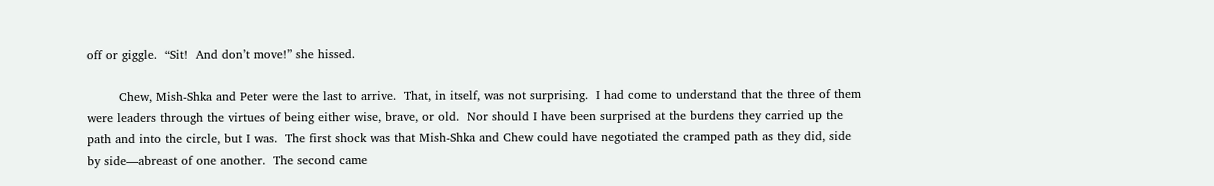off or giggle.  “Sit!  And don’t move!” she hissed.

        Chew, Mish-Shka and Peter were the last to arrive.  That, in itself, was not surprising.  I had come to understand that the three of them were leaders through the virtues of being either wise, brave, or old.  Nor should I have been surprised at the burdens they carried up the path and into the circle, but I was.  The first shock was that Mish-Shka and Chew could have negotiated the cramped path as they did, side by side—abreast of one another.  The second came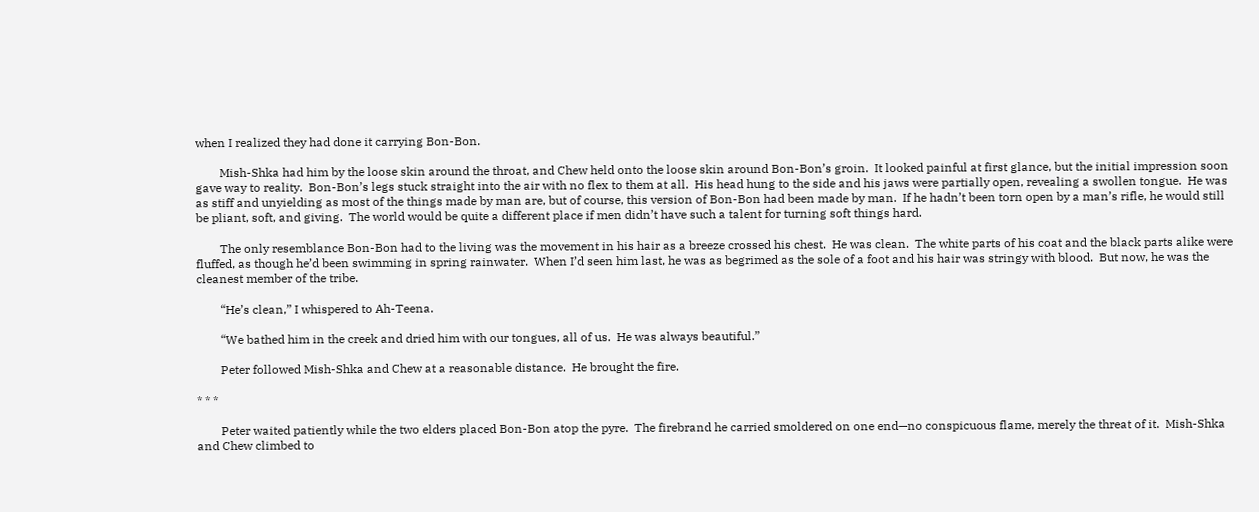when I realized they had done it carrying Bon-Bon.

        Mish-Shka had him by the loose skin around the throat, and Chew held onto the loose skin around Bon-Bon’s groin.  It looked painful at first glance, but the initial impression soon gave way to reality.  Bon-Bon’s legs stuck straight into the air with no flex to them at all.  His head hung to the side and his jaws were partially open, revealing a swollen tongue.  He was as stiff and unyielding as most of the things made by man are, but of course, this version of Bon-Bon had been made by man.  If he hadn’t been torn open by a man’s rifle, he would still be pliant, soft, and giving.  The world would be quite a different place if men didn’t have such a talent for turning soft things hard.

        The only resemblance Bon-Bon had to the living was the movement in his hair as a breeze crossed his chest.  He was clean.  The white parts of his coat and the black parts alike were fluffed, as though he’d been swimming in spring rainwater.  When I’d seen him last, he was as begrimed as the sole of a foot and his hair was stringy with blood.  But now, he was the cleanest member of the tribe.

        “He’s clean,” I whispered to Ah-Teena.

        “We bathed him in the creek and dried him with our tongues, all of us.  He was always beautiful.”

        Peter followed Mish-Shka and Chew at a reasonable distance.  He brought the fire.

* * *

        Peter waited patiently while the two elders placed Bon-Bon atop the pyre.  The firebrand he carried smoldered on one end—no conspicuous flame, merely the threat of it.  Mish-Shka and Chew climbed to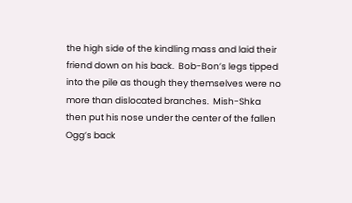the high side of the kindling mass and laid their friend down on his back.  Bob-Bon’s legs tipped into the pile as though they themselves were no more than dislocated branches.  Mish-Shka then put his nose under the center of the fallen Ogg’s back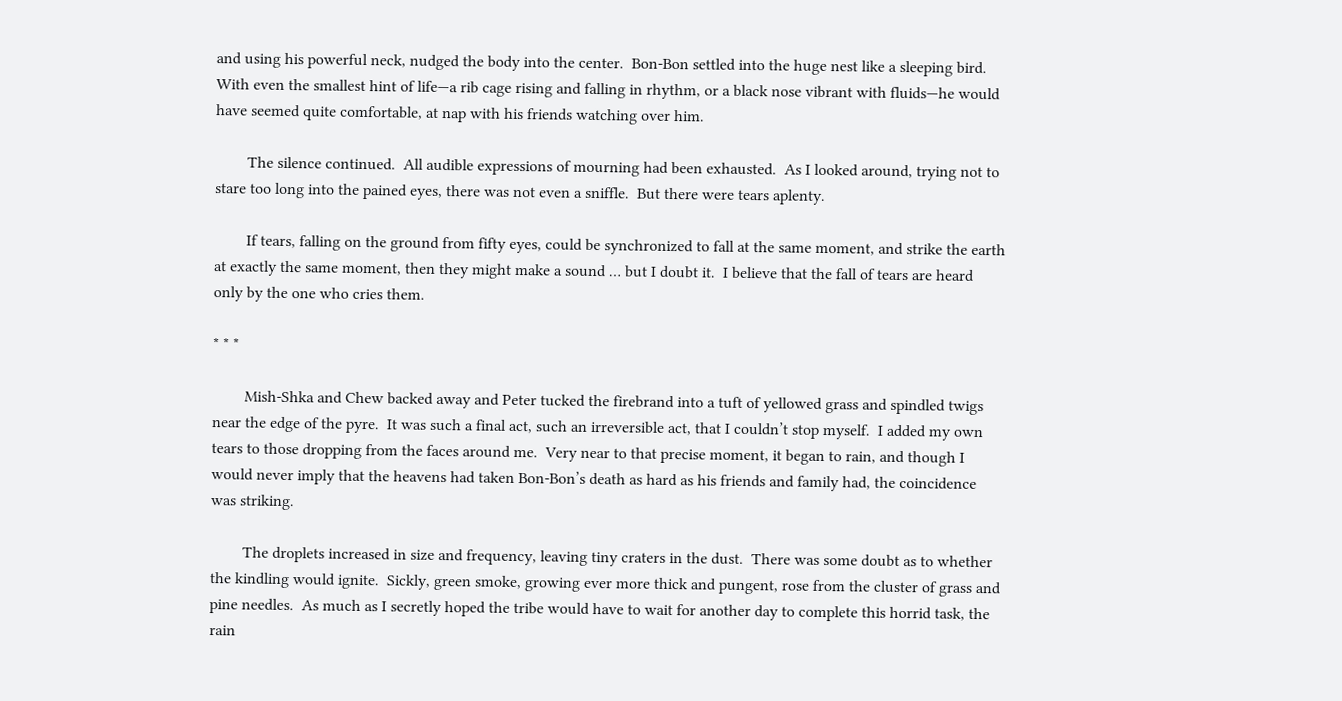and using his powerful neck, nudged the body into the center.  Bon-Bon settled into the huge nest like a sleeping bird.  With even the smallest hint of life—a rib cage rising and falling in rhythm, or a black nose vibrant with fluids—he would have seemed quite comfortable, at nap with his friends watching over him.

        The silence continued.  All audible expressions of mourning had been exhausted.  As I looked around, trying not to stare too long into the pained eyes, there was not even a sniffle.  But there were tears aplenty.

        If tears, falling on the ground from fifty eyes, could be synchronized to fall at the same moment, and strike the earth at exactly the same moment, then they might make a sound … but I doubt it.  I believe that the fall of tears are heard only by the one who cries them.

* * *

        Mish-Shka and Chew backed away and Peter tucked the firebrand into a tuft of yellowed grass and spindled twigs near the edge of the pyre.  It was such a final act, such an irreversible act, that I couldn’t stop myself.  I added my own tears to those dropping from the faces around me.  Very near to that precise moment, it began to rain, and though I would never imply that the heavens had taken Bon-Bon’s death as hard as his friends and family had, the coincidence was striking.

        The droplets increased in size and frequency, leaving tiny craters in the dust.  There was some doubt as to whether the kindling would ignite.  Sickly, green smoke, growing ever more thick and pungent, rose from the cluster of grass and pine needles.  As much as I secretly hoped the tribe would have to wait for another day to complete this horrid task, the rain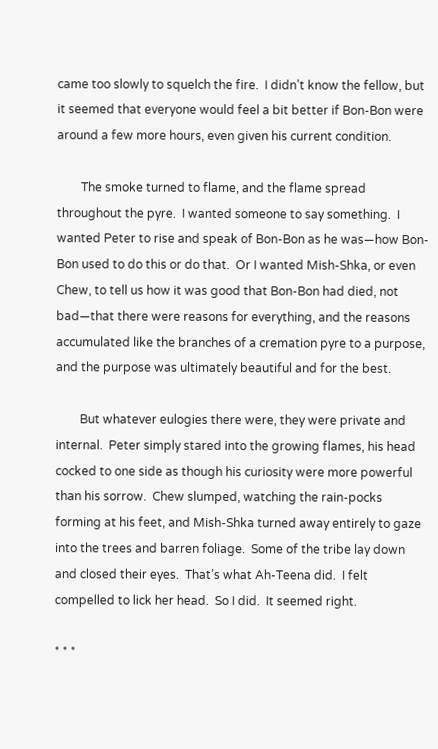came too slowly to squelch the fire.  I didn’t know the fellow, but it seemed that everyone would feel a bit better if Bon-Bon were around a few more hours, even given his current condition.

        The smoke turned to flame, and the flame spread throughout the pyre.  I wanted someone to say something.  I wanted Peter to rise and speak of Bon-Bon as he was—how Bon-Bon used to do this or do that.  Or I wanted Mish-Shka, or even Chew, to tell us how it was good that Bon-Bon had died, not bad—that there were reasons for everything, and the reasons accumulated like the branches of a cremation pyre to a purpose, and the purpose was ultimately beautiful and for the best.

        But whatever eulogies there were, they were private and internal.  Peter simply stared into the growing flames, his head cocked to one side as though his curiosity were more powerful than his sorrow.  Chew slumped, watching the rain-pocks forming at his feet, and Mish-Shka turned away entirely to gaze into the trees and barren foliage.  Some of the tribe lay down and closed their eyes.  That’s what Ah-Teena did.  I felt compelled to lick her head.  So I did.  It seemed right.

* * *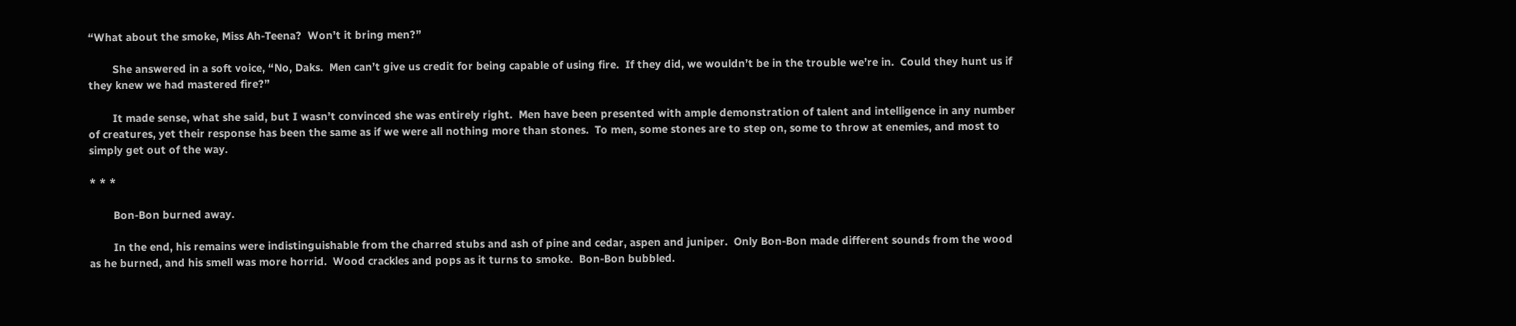“What about the smoke, Miss Ah-Teena?  Won’t it bring men?”

        She answered in a soft voice, “No, Daks.  Men can’t give us credit for being capable of using fire.  If they did, we wouldn’t be in the trouble we’re in.  Could they hunt us if they knew we had mastered fire?”

        It made sense, what she said, but I wasn’t convinced she was entirely right.  Men have been presented with ample demonstration of talent and intelligence in any number of creatures, yet their response has been the same as if we were all nothing more than stones.  To men, some stones are to step on, some to throw at enemies, and most to simply get out of the way.

* * *

        Bon-Bon burned away.

        In the end, his remains were indistinguishable from the charred stubs and ash of pine and cedar, aspen and juniper.  Only Bon-Bon made different sounds from the wood as he burned, and his smell was more horrid.  Wood crackles and pops as it turns to smoke.  Bon-Bon bubbled.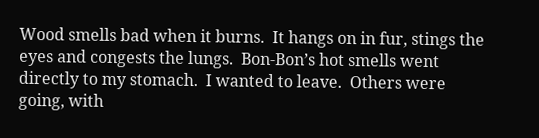Wood smells bad when it burns.  It hangs on in fur, stings the eyes and congests the lungs.  Bon-Bon’s hot smells went directly to my stomach.  I wanted to leave.  Others were going, with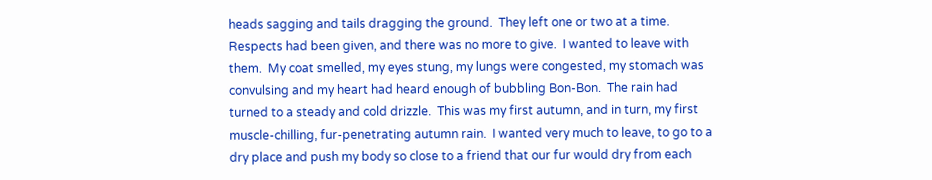heads sagging and tails dragging the ground.  They left one or two at a time.  Respects had been given, and there was no more to give.  I wanted to leave with them.  My coat smelled, my eyes stung, my lungs were congested, my stomach was convulsing and my heart had heard enough of bubbling Bon-Bon.  The rain had turned to a steady and cold drizzle.  This was my first autumn, and in turn, my first muscle-chilling, fur-penetrating autumn rain.  I wanted very much to leave, to go to a dry place and push my body so close to a friend that our fur would dry from each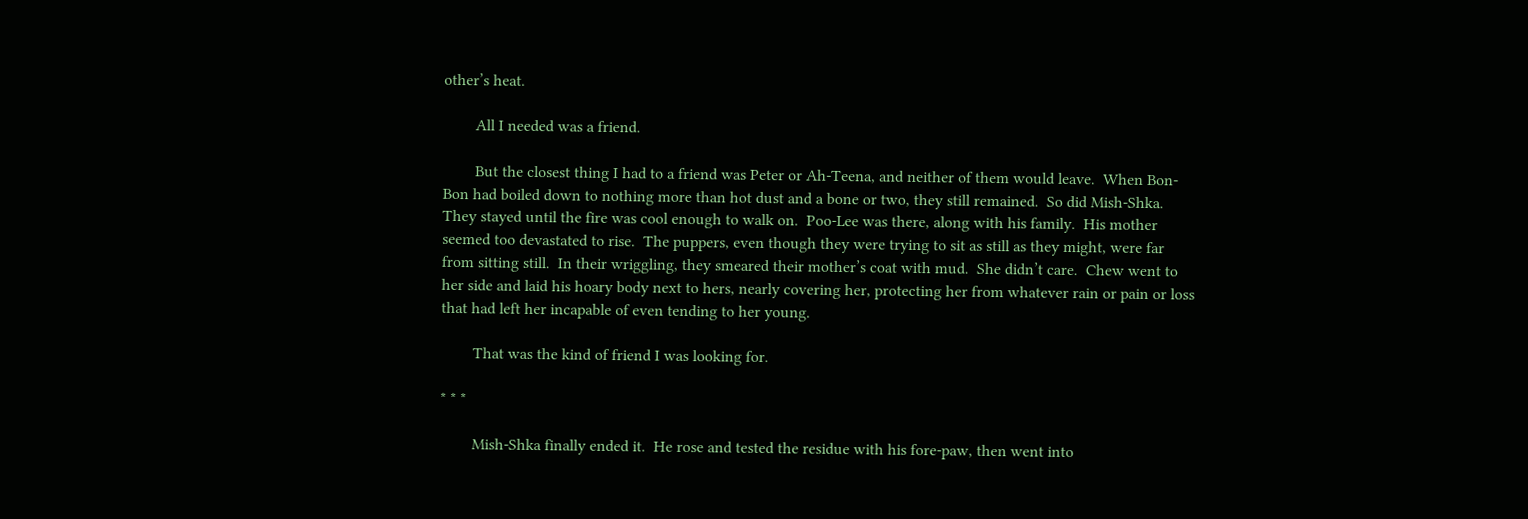other’s heat.

        All I needed was a friend.

        But the closest thing I had to a friend was Peter or Ah-Teena, and neither of them would leave.  When Bon-Bon had boiled down to nothing more than hot dust and a bone or two, they still remained.  So did Mish-Shka.  They stayed until the fire was cool enough to walk on.  Poo-Lee was there, along with his family.  His mother seemed too devastated to rise.  The puppers, even though they were trying to sit as still as they might, were far from sitting still.  In their wriggling, they smeared their mother’s coat with mud.  She didn’t care.  Chew went to her side and laid his hoary body next to hers, nearly covering her, protecting her from whatever rain or pain or loss that had left her incapable of even tending to her young.

        That was the kind of friend I was looking for.

* * *

        Mish-Shka finally ended it.  He rose and tested the residue with his fore-paw, then went into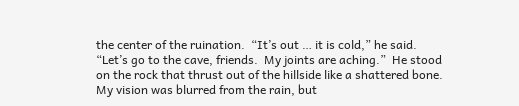the center of the ruination.  “It’s out … it is cold,” he said.  “Let’s go to the cave, friends.  My joints are aching.”  He stood on the rock that thrust out of the hillside like a shattered bone.  My vision was blurred from the rain, but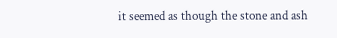it seemed as though the stone and ash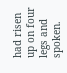had risen up on four legs and spoken.